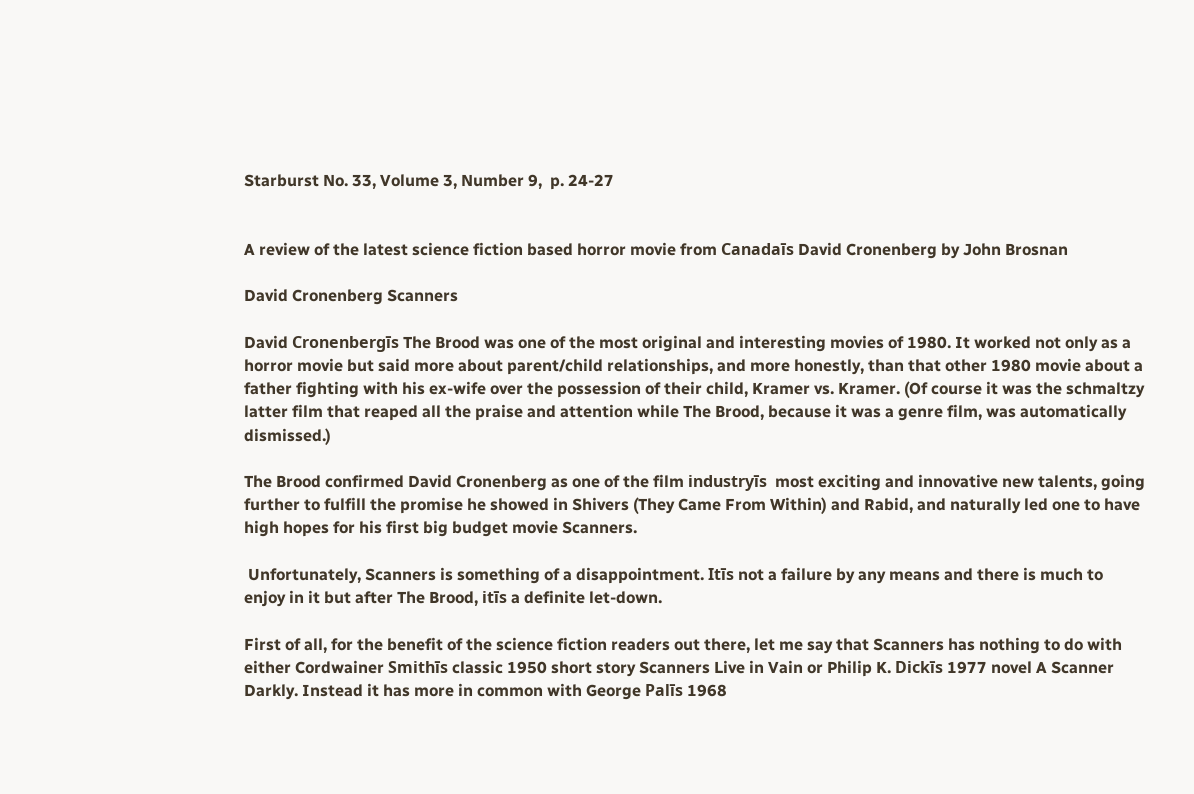Starburst No. 33, Volume 3, Number 9,  p. 24-27


A review of the latest science fiction based horror movie from Canadaīs David Cronenberg by John Brosnan

David Cronenberg Scanners

David Cronenbergīs The Brood was one of the most original and interesting movies of 1980. It worked not only as a horror movie but said more about parent/child relationships, and more honestly, than that other 1980 movie about a father fighting with his ex-wife over the possession of their child, Kramer vs. Kramer. (Of course it was the schmaltzy latter film that reaped all the praise and attention while The Brood, because it was a genre film, was automatically dismissed.)

The Brood confirmed David Cronenberg as one of the film industryīs  most exciting and innovative new talents, going further to fulfill the promise he showed in Shivers (They Came From Within) and Rabid, and naturally led one to have high hopes for his first big budget movie Scanners.

 Unfortunately, Scanners is something of a disappointment. Itīs not a failure by any means and there is much to enjoy in it but after The Brood, itīs a definite let-down.

First of all, for the benefit of the science fiction readers out there, let me say that Scanners has nothing to do with either Cordwainer Smithīs classic 1950 short story Scanners Live in Vain or Philip K. Dickīs 1977 novel A Scanner Darkly. Instead it has more in common with George Palīs 1968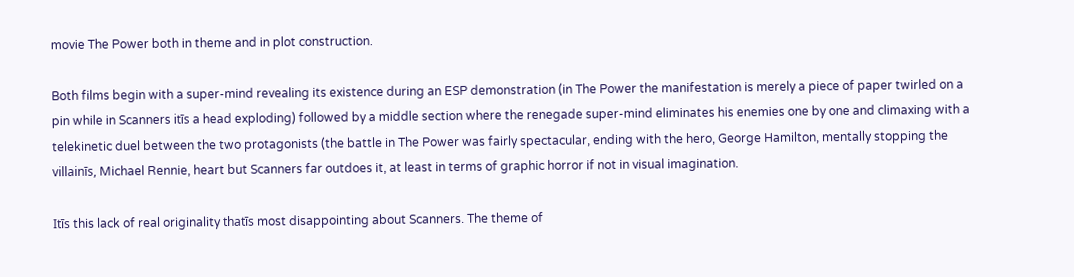movie The Power both in theme and in plot construction.

Both films begin with a super-mind revealing its existence during an ESP demonstration (in The Power the manifestation is merely a piece of paper twirled on a pin while in Scanners itīs a head exploding) followed by a middle section where the renegade super-mind eliminates his enemies one by one and climaxing with a telekinetic duel between the two protagonists (the battle in The Power was fairly spectacular, ending with the hero, George Hamilton, mentally stopping the villainīs, Michael Rennie, heart but Scanners far outdoes it, at least in terms of graphic horror if not in visual imagination.

Itīs this lack of real originality thatīs most disappointing about Scanners. The theme of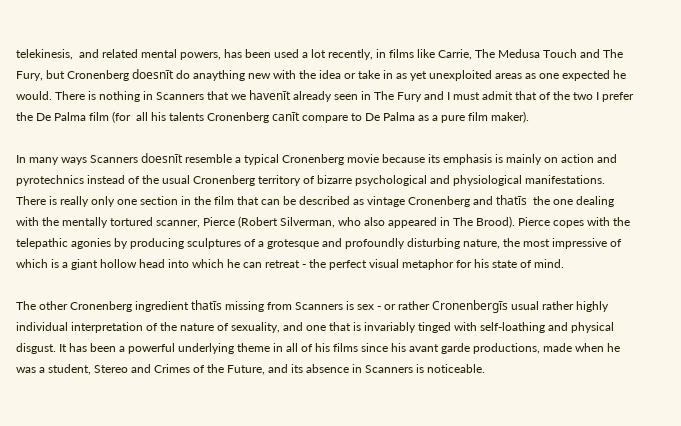telekinesis,  and related mental powers, has been used a lot recently, in films like Carrie, The Medusa Touch and The Fury, but Cronenberg doesnīt do anaything new with the idea or take in as yet unexploited areas as one expected he would. There is nothing in Scanners that we havenīt already seen in The Fury and I must admit that of the two I prefer the De Palma film (for  all his talents Cronenberg canīt compare to De Palma as a pure film maker).

In many ways Scanners doesnīt resemble a typical Cronenberg movie because its emphasis is mainly on action and pyrotechnics instead of the usual Cronenberg territory of bizarre psychological and physiological manifestations. There is really only one section in the film that can be described as vintage Cronenberg and thatīs  the one dealing with the mentally tortured scanner, Pierce (Robert Silverman, who also appeared in The Brood). Pierce copes with the telepathic agonies by producing sculptures of a grotesque and profoundly disturbing nature, the most impressive of which is a giant hollow head into which he can retreat - the perfect visual metaphor for his state of mind.

The other Cronenberg ingredient thatīs missing from Scanners is sex - or rather Cronenbergīs usual rather highly individual interpretation of the nature of sexuality, and one that is invariably tinged with self-loathing and physical disgust. It has been a powerful underlying theme in all of his films since his avant garde productions, made when he was a student, Stereo and Crimes of the Future, and its absence in Scanners is noticeable.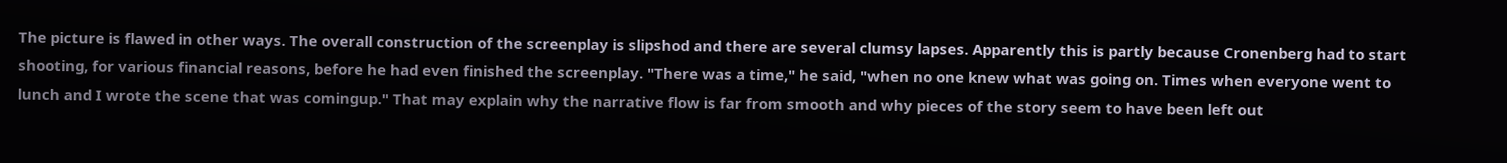The picture is flawed in other ways. The overall construction of the screenplay is slipshod and there are several clumsy lapses. Apparently this is partly because Cronenberg had to start shooting, for various financial reasons, before he had even finished the screenplay. "There was a time," he said, "when no one knew what was going on. Times when everyone went to lunch and I wrote the scene that was comingup." That may explain why the narrative flow is far from smooth and why pieces of the story seem to have been left out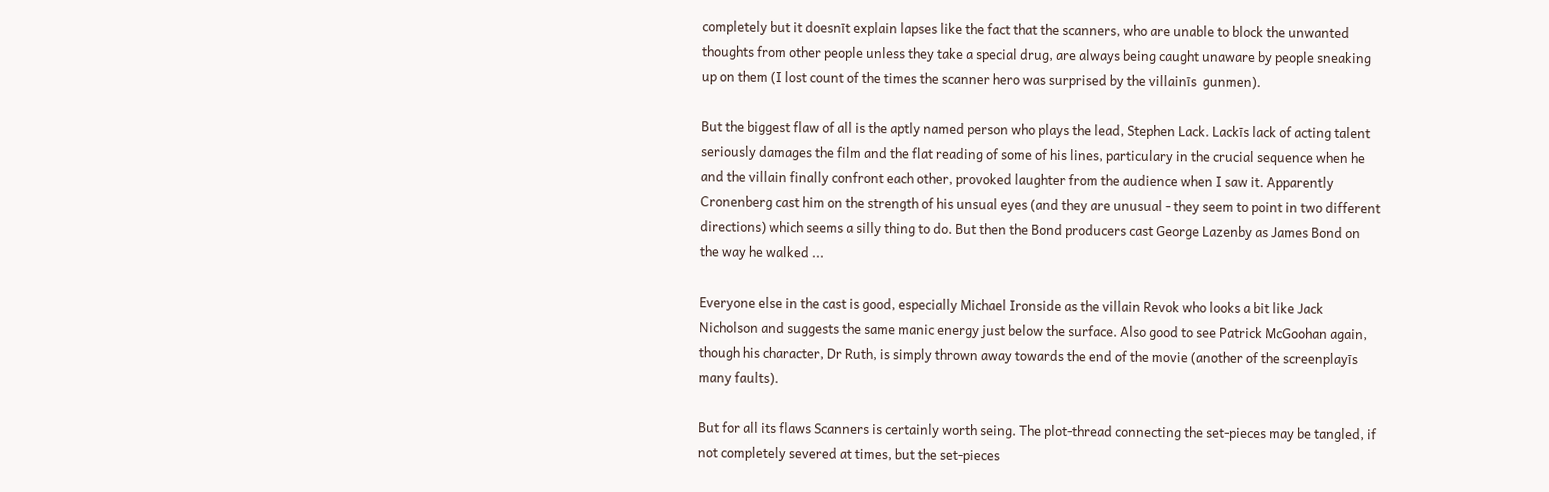completely but it doesnīt explain lapses like the fact that the scanners, who are unable to block the unwanted thoughts from other people unless they take a special drug, are always being caught unaware by people sneaking up on them (I lost count of the times the scanner hero was surprised by the villainīs  gunmen).

But the biggest flaw of all is the aptly named person who plays the lead, Stephen Lack. Lackīs lack of acting talent seriously damages the film and the flat reading of some of his lines, particulary in the crucial sequence when he and the villain finally confront each other, provoked laughter from the audience when I saw it. Apparently Cronenberg cast him on the strength of his unsual eyes (and they are unusual - they seem to point in two different directions) which seems a silly thing to do. But then the Bond producers cast George Lazenby as James Bond on the way he walked ...

Everyone else in the cast is good, especially Michael Ironside as the villain Revok who looks a bit like Jack Nicholson and suggests the same manic energy just below the surface. Also good to see Patrick McGoohan again, though his character, Dr Ruth, is simply thrown away towards the end of the movie (another of the screenplayīs many faults).

But for all its flaws Scanners is certainly worth seing. The plot-thread connecting the set-pieces may be tangled, if not completely severed at times, but the set-pieces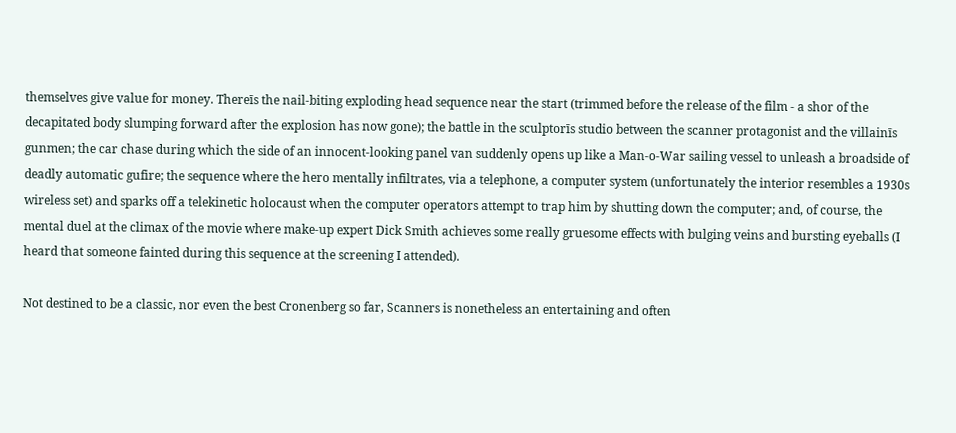themselves give value for money. Thereīs the nail-biting exploding head sequence near the start (trimmed before the release of the film - a shor of the decapitated body slumping forward after the explosion has now gone); the battle in the sculptorīs studio between the scanner protagonist and the villainīs gunmen; the car chase during which the side of an innocent-looking panel van suddenly opens up like a Man-o-War sailing vessel to unleash a broadside of deadly automatic gufire; the sequence where the hero mentally infiltrates, via a telephone, a computer system (unfortunately the interior resembles a 1930s wireless set) and sparks off a telekinetic holocaust when the computer operators attempt to trap him by shutting down the computer; and, of course, the mental duel at the climax of the movie where make-up expert Dick Smith achieves some really gruesome effects with bulging veins and bursting eyeballs (I heard that someone fainted during this sequence at the screening I attended).

Not destined to be a classic, nor even the best Cronenberg so far, Scanners is nonetheless an entertaining and often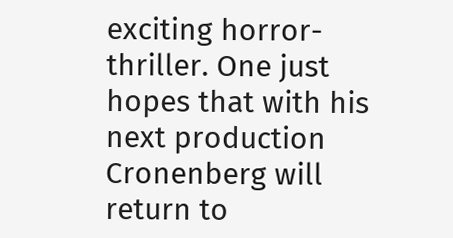exciting horror-thriller. One just hopes that with his next production Cronenberg will return to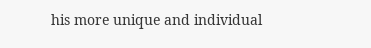his more unique and individual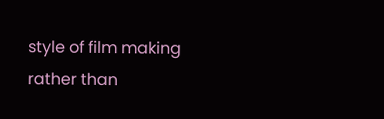style of film making rather than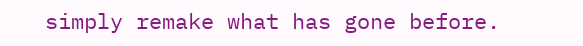simply remake what has gone before.